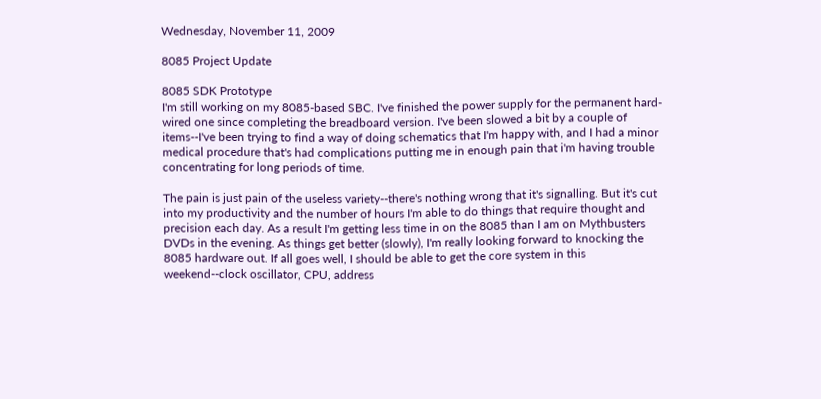Wednesday, November 11, 2009

8085 Project Update

8085 SDK Prototype
I'm still working on my 8085-based SBC. I've finished the power supply for the permanent hard-wired one since completing the breadboard version. I've been slowed a bit by a couple of items--I've been trying to find a way of doing schematics that I'm happy with, and I had a minor medical procedure that's had complications putting me in enough pain that i'm having trouble concentrating for long periods of time.

The pain is just pain of the useless variety--there's nothing wrong that it's signalling. But it's cut into my productivity and the number of hours I'm able to do things that require thought and precision each day. As a result I'm getting less time in on the 8085 than I am on Mythbusters DVDs in the evening. As things get better (slowly), I'm really looking forward to knocking the 8085 hardware out. If all goes well, I should be able to get the core system in this weekend--clock oscillator, CPU, address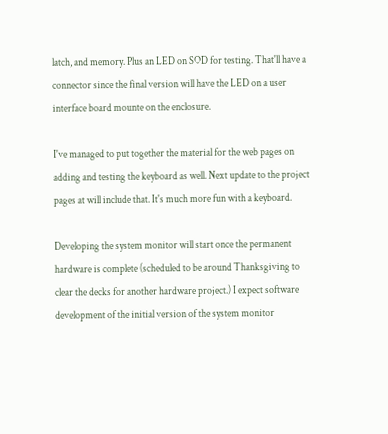latch, and memory. Plus an LED on SOD for testing. That'll have a connector since the final version will have the LED on a user interface board mounte on the enclosure.

I've managed to put together the material for the web pages on adding and testing the keyboard as well. Next update to the project pages at will include that. It's much more fun with a keyboard.

Developing the system monitor will start once the permanent hardware is complete (scheduled to be around Thanksgiving to clear the decks for another hardware project.) I expect software development of the initial version of the system monitor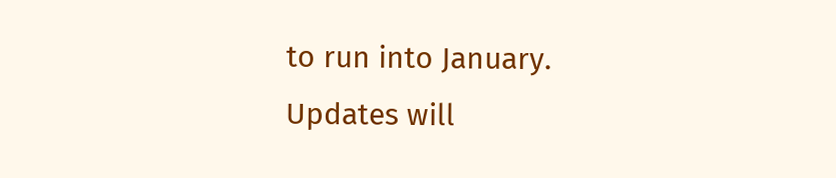to run into January. Updates will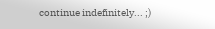continue indefinitely... ;)